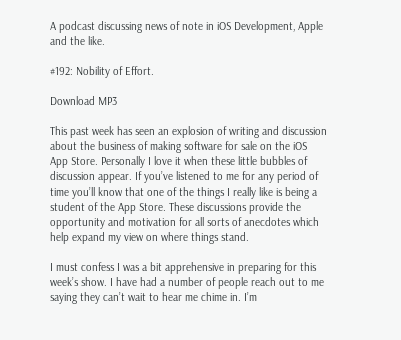A podcast discussing news of note in iOS Development, Apple and the like.

#192: Nobility of Effort.

Download MP3

This past week has seen an explosion of writing and discussion about the business of making software for sale on the iOS App Store. Personally I love it when these little bubbles of discussion appear. If you’ve listened to me for any period of time you’ll know that one of the things I really like is being a student of the App Store. These discussions provide the opportunity and motivation for all sorts of anecdotes which help expand my view on where things stand.

I must confess I was a bit apprehensive in preparing for this week’s show. I have had a number of people reach out to me saying they can’t wait to hear me chime in. I’m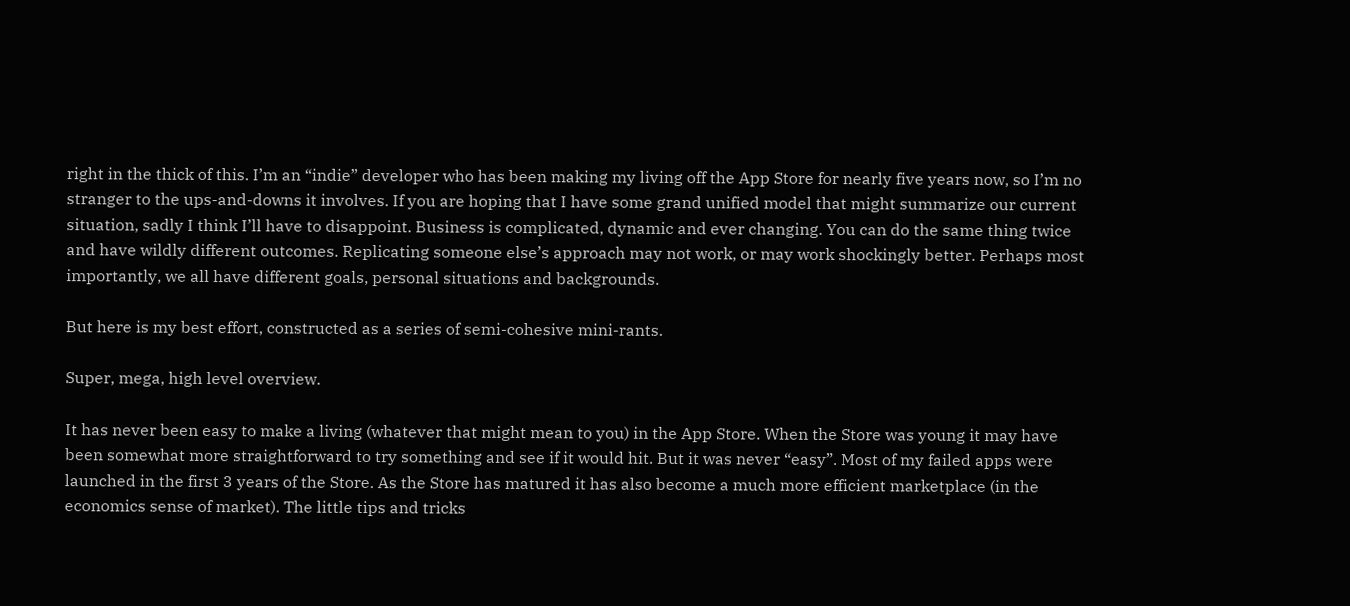right in the thick of this. I’m an “indie” developer who has been making my living off the App Store for nearly five years now, so I’m no stranger to the ups-and-downs it involves. If you are hoping that I have some grand unified model that might summarize our current situation, sadly I think I’ll have to disappoint. Business is complicated, dynamic and ever changing. You can do the same thing twice and have wildly different outcomes. Replicating someone else’s approach may not work, or may work shockingly better. Perhaps most importantly, we all have different goals, personal situations and backgrounds.

But here is my best effort, constructed as a series of semi-cohesive mini-rants.

Super, mega, high level overview.

It has never been easy to make a living (whatever that might mean to you) in the App Store. When the Store was young it may have been somewhat more straightforward to try something and see if it would hit. But it was never “easy”. Most of my failed apps were launched in the first 3 years of the Store. As the Store has matured it has also become a much more efficient marketplace (in the economics sense of market). The little tips and tricks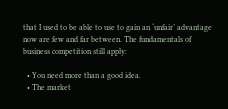that I used to be able to use to gain an ‘unfair’ advantage now are few and far between. The fundamentals of business competition still apply:

  • You need more than a good idea.
  • The market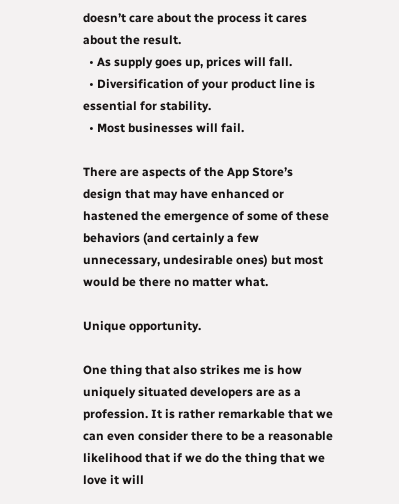doesn’t care about the process it cares about the result.
  • As supply goes up, prices will fall.
  • Diversification of your product line is essential for stability.
  • Most businesses will fail.

There are aspects of the App Store’s design that may have enhanced or hastened the emergence of some of these behaviors (and certainly a few unnecessary, undesirable ones) but most would be there no matter what.

Unique opportunity.

One thing that also strikes me is how uniquely situated developers are as a profession. It is rather remarkable that we can even consider there to be a reasonable likelihood that if we do the thing that we love it will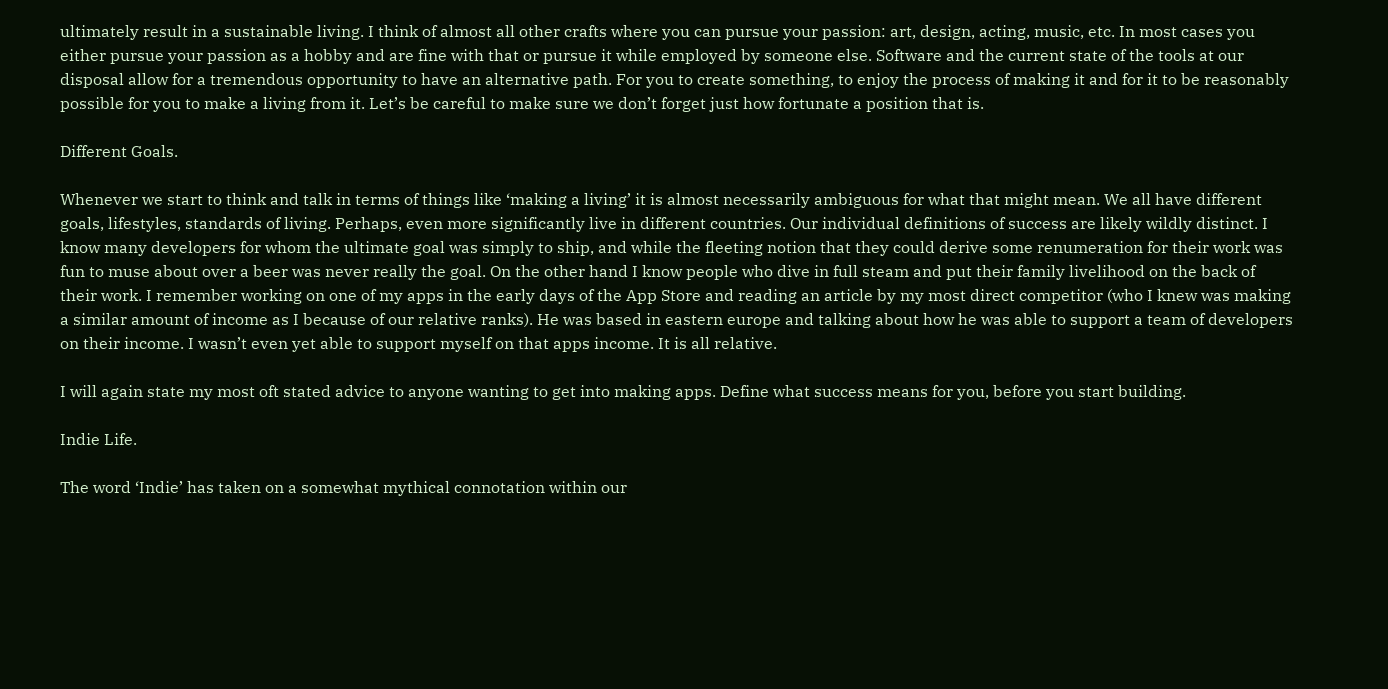ultimately result in a sustainable living. I think of almost all other crafts where you can pursue your passion: art, design, acting, music, etc. In most cases you either pursue your passion as a hobby and are fine with that or pursue it while employed by someone else. Software and the current state of the tools at our disposal allow for a tremendous opportunity to have an alternative path. For you to create something, to enjoy the process of making it and for it to be reasonably possible for you to make a living from it. Let’s be careful to make sure we don’t forget just how fortunate a position that is.

Different Goals.

Whenever we start to think and talk in terms of things like ‘making a living’ it is almost necessarily ambiguous for what that might mean. We all have different goals, lifestyles, standards of living. Perhaps, even more significantly live in different countries. Our individual definitions of success are likely wildly distinct. I know many developers for whom the ultimate goal was simply to ship, and while the fleeting notion that they could derive some renumeration for their work was fun to muse about over a beer was never really the goal. On the other hand I know people who dive in full steam and put their family livelihood on the back of their work. I remember working on one of my apps in the early days of the App Store and reading an article by my most direct competitor (who I knew was making a similar amount of income as I because of our relative ranks). He was based in eastern europe and talking about how he was able to support a team of developers on their income. I wasn’t even yet able to support myself on that apps income. It is all relative.

I will again state my most oft stated advice to anyone wanting to get into making apps. Define what success means for you, before you start building.

Indie Life.

The word ‘Indie’ has taken on a somewhat mythical connotation within our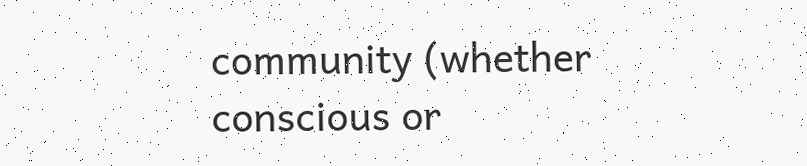community (whether conscious or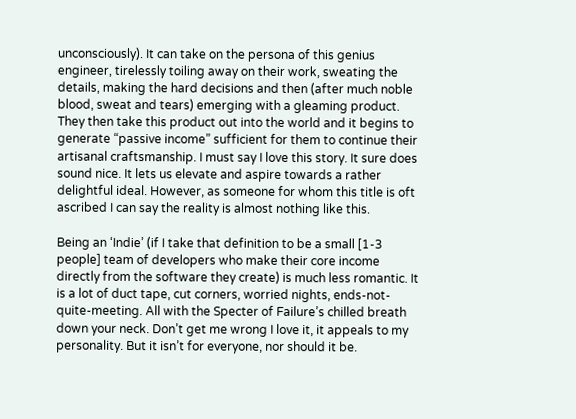unconsciously). It can take on the persona of this genius engineer, tirelessly toiling away on their work, sweating the details, making the hard decisions and then (after much noble blood, sweat and tears) emerging with a gleaming product. They then take this product out into the world and it begins to generate “passive income” sufficient for them to continue their artisanal craftsmanship. I must say I love this story. It sure does sound nice. It lets us elevate and aspire towards a rather delightful ideal. However, as someone for whom this title is oft ascribed I can say the reality is almost nothing like this.

Being an ‘Indie’ (if I take that definition to be a small [1-3 people] team of developers who make their core income directly from the software they create) is much less romantic. It is a lot of duct tape, cut corners, worried nights, ends-not-quite-meeting. All with the Specter of Failure’s chilled breath down your neck. Don’t get me wrong I love it, it appeals to my personality. But it isn’t for everyone, nor should it be.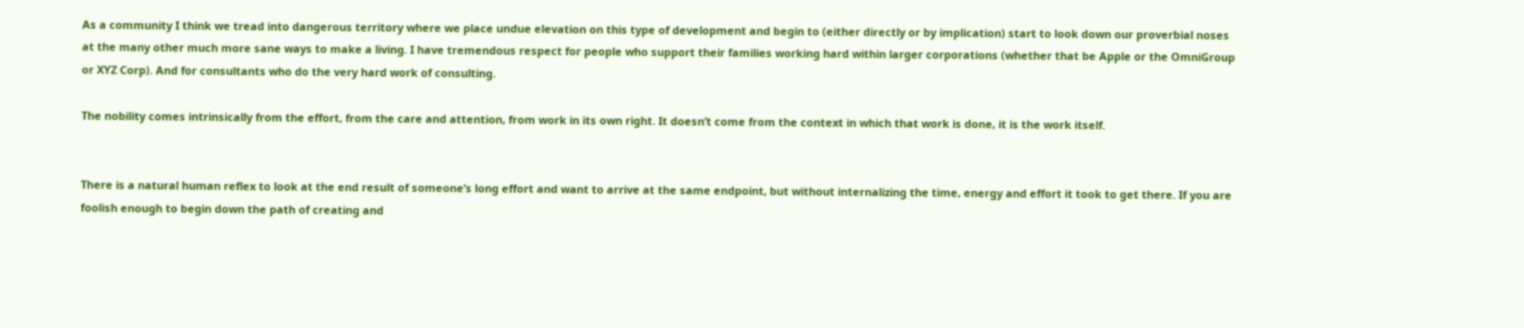As a community I think we tread into dangerous territory where we place undue elevation on this type of development and begin to (either directly or by implication) start to look down our proverbial noses at the many other much more sane ways to make a living. I have tremendous respect for people who support their families working hard within larger corporations (whether that be Apple or the OmniGroup or XYZ Corp). And for consultants who do the very hard work of consulting.

The nobility comes intrinsically from the effort, from the care and attention, from work in its own right. It doesn’t come from the context in which that work is done, it is the work itself.


There is a natural human reflex to look at the end result of someone’s long effort and want to arrive at the same endpoint, but without internalizing the time, energy and effort it took to get there. If you are foolish enough to begin down the path of creating and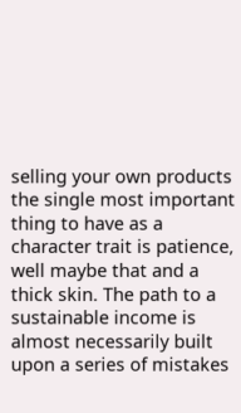selling your own products the single most important thing to have as a character trait is patience, well maybe that and a thick skin. The path to a sustainable income is almost necessarily built upon a series of mistakes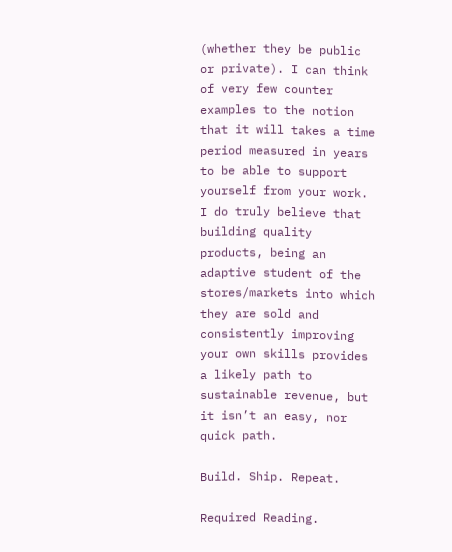(whether they be public or private). I can think of very few counter examples to the notion that it will takes a time period measured in years to be able to support yourself from your work. I do truly believe that building quality products, being an adaptive student of the stores/markets into which they are sold and consistently improving your own skills provides a likely path to sustainable revenue, but it isn’t an easy, nor quick path.

Build. Ship. Repeat.

Required Reading.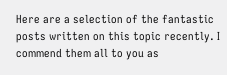Here are a selection of the fantastic posts written on this topic recently. I commend them all to you as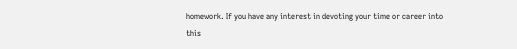homework. If you have any interest in devoting your time or career into this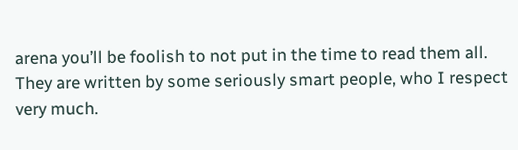arena you’ll be foolish to not put in the time to read them all. They are written by some seriously smart people, who I respect very much.